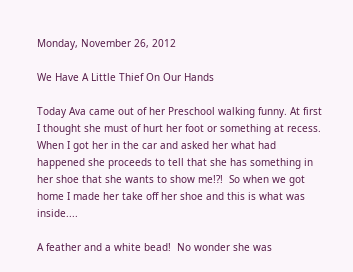Monday, November 26, 2012

We Have A Little Thief On Our Hands

Today Ava came out of her Preschool walking funny. At first I thought she must of hurt her foot or something at recess.  When I got her in the car and asked her what had happened she proceeds to tell that she has something in her shoe that she wants to show me!?!  So when we got home I made her take off her shoe and this is what was inside....

A feather and a white bead!  No wonder she was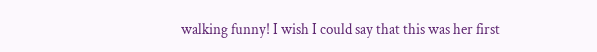walking funny! I wish I could say that this was her first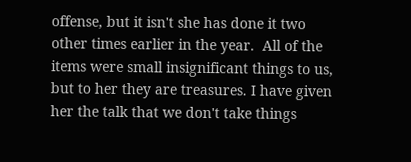offense, but it isn't she has done it two other times earlier in the year.  All of the items were small insignificant things to us, but to her they are treasures. I have given her the talk that we don't take things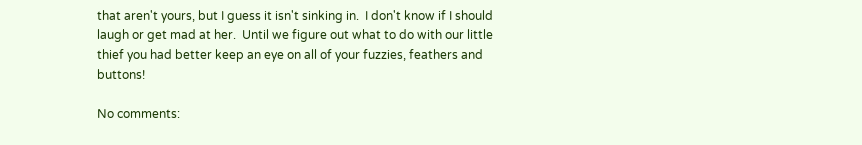that aren't yours, but I guess it isn't sinking in.  I don't know if I should laugh or get mad at her.  Until we figure out what to do with our little thief you had better keep an eye on all of your fuzzies, feathers and buttons!

No comments: